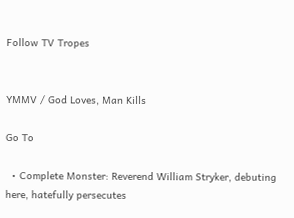Follow TV Tropes


YMMV / God Loves, Man Kills

Go To

  • Complete Monster: Reverend William Stryker, debuting here, hatefully persecutes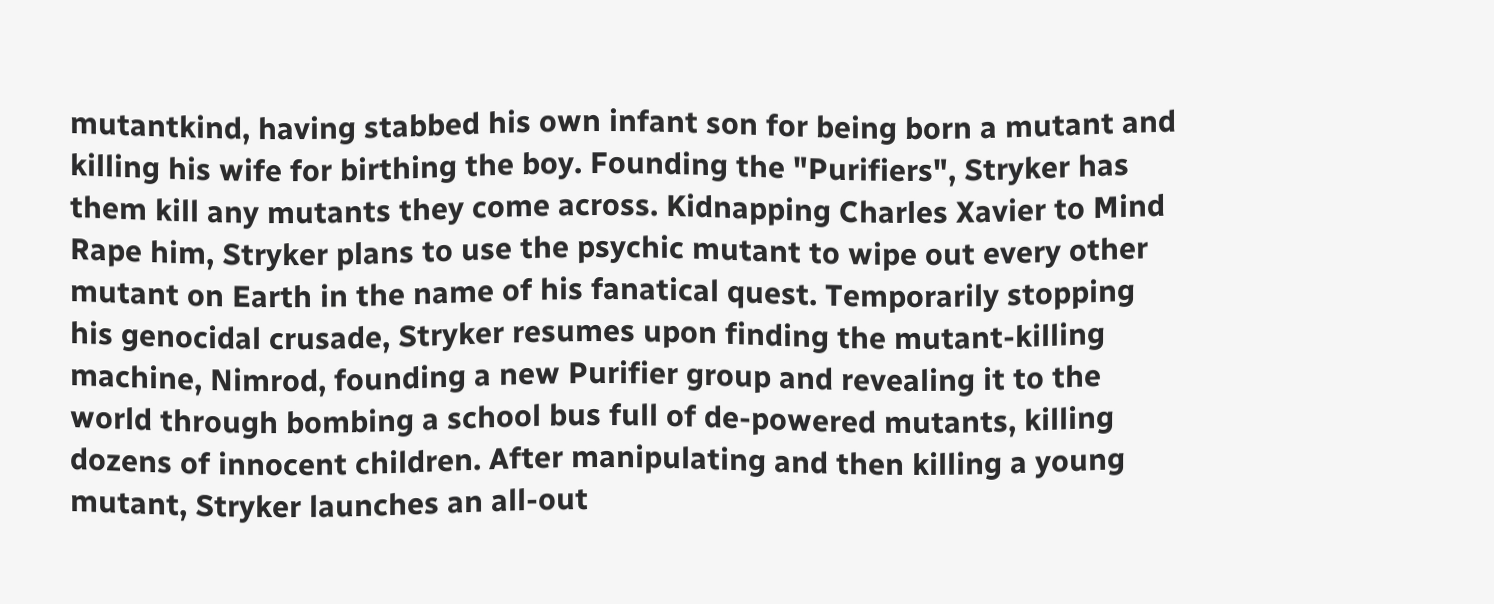mutantkind, having stabbed his own infant son for being born a mutant and killing his wife for birthing the boy. Founding the "Purifiers", Stryker has them kill any mutants they come across. Kidnapping Charles Xavier to Mind Rape him, Stryker plans to use the psychic mutant to wipe out every other mutant on Earth in the name of his fanatical quest. Temporarily stopping his genocidal crusade, Stryker resumes upon finding the mutant-killing machine, Nimrod, founding a new Purifier group and revealing it to the world through bombing a school bus full of de-powered mutants, killing dozens of innocent children. After manipulating and then killing a young mutant, Stryker launches an all-out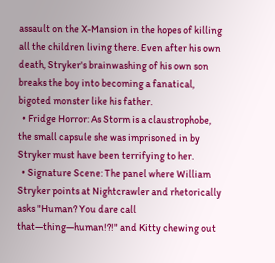assault on the X-Mansion in the hopes of killing all the children living there. Even after his own death, Stryker's brainwashing of his own son breaks the boy into becoming a fanatical, bigoted monster like his father.
  • Fridge Horror: As Storm is a claustrophobe, the small capsule she was imprisoned in by Stryker must have been terrifying to her.
  • Signature Scene: The panel where William Stryker points at Nightcrawler and rhetorically asks "Human? You dare call that—thing—human!?!" and Kitty chewing out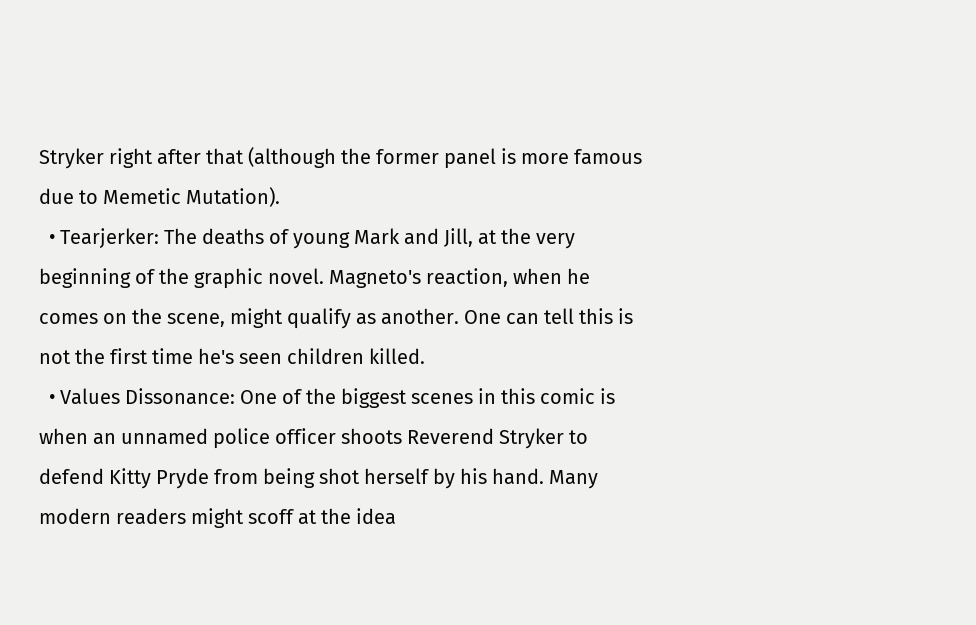Stryker right after that (although the former panel is more famous due to Memetic Mutation).
  • Tearjerker: The deaths of young Mark and Jill, at the very beginning of the graphic novel. Magneto's reaction, when he comes on the scene, might qualify as another. One can tell this is not the first time he's seen children killed.
  • Values Dissonance: One of the biggest scenes in this comic is when an unnamed police officer shoots Reverend Stryker to defend Kitty Pryde from being shot herself by his hand. Many modern readers might scoff at the idea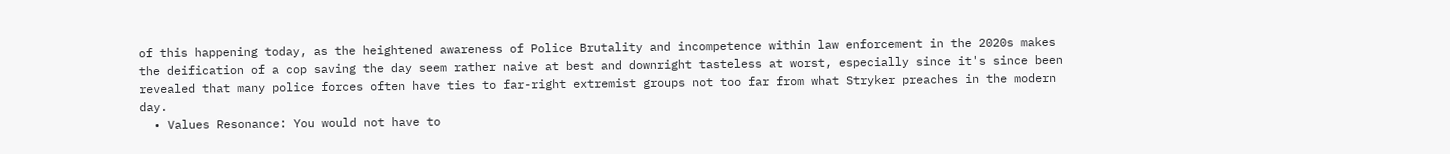of this happening today, as the heightened awareness of Police Brutality and incompetence within law enforcement in the 2020s makes the deification of a cop saving the day seem rather naive at best and downright tasteless at worst, especially since it's since been revealed that many police forces often have ties to far-right extremist groups not too far from what Stryker preaches in the modern day.
  • Values Resonance: You would not have to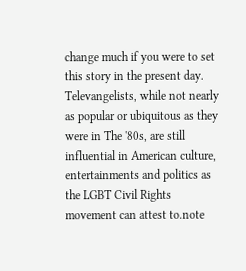change much if you were to set this story in the present day. Televangelists, while not nearly as popular or ubiquitous as they were in The '80s, are still influential in American culture, entertainments and politics as the LGBT Civil Rights movement can attest to.note